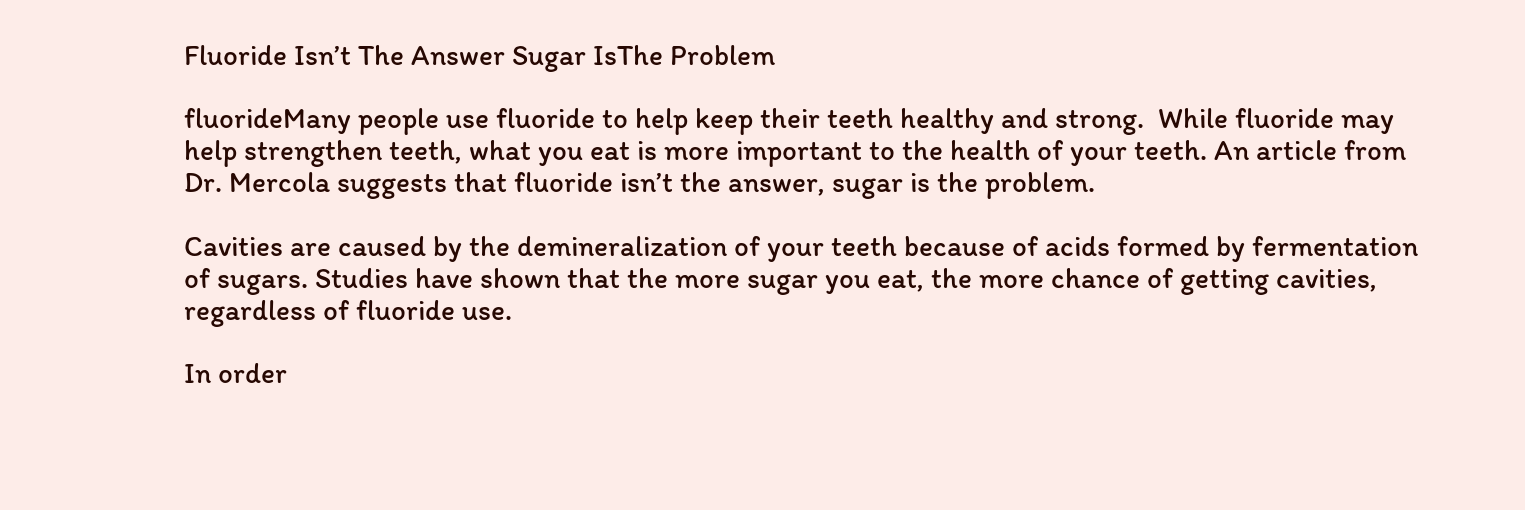Fluoride Isn’t The Answer Sugar IsThe Problem

fluorideMany people use fluoride to help keep their teeth healthy and strong.  While fluoride may help strengthen teeth, what you eat is more important to the health of your teeth. An article from Dr. Mercola suggests that fluoride isn’t the answer, sugar is the problem.

Cavities are caused by the demineralization of your teeth because of acids formed by fermentation of sugars. Studies have shown that the more sugar you eat, the more chance of getting cavities, regardless of fluoride use.

In order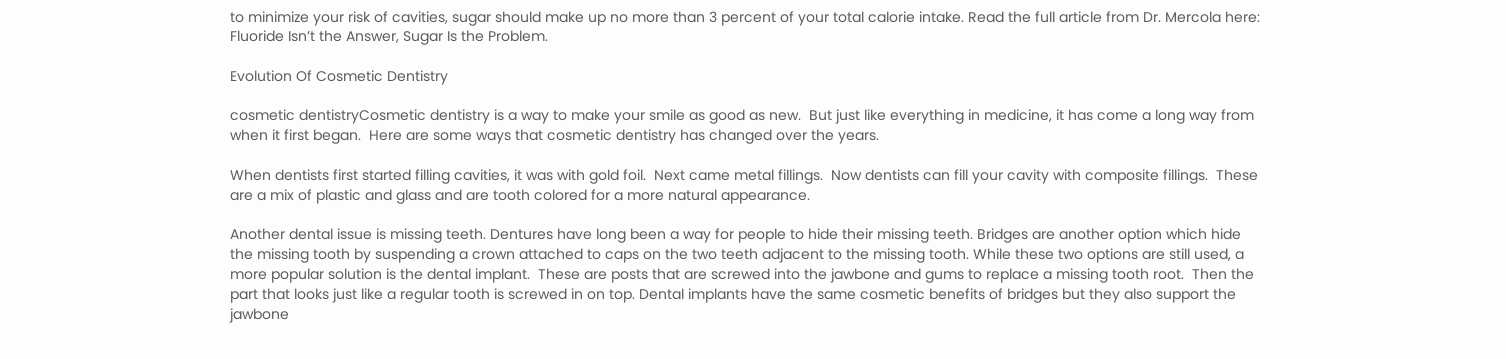to minimize your risk of cavities, sugar should make up no more than 3 percent of your total calorie intake. Read the full article from Dr. Mercola here: Fluoride Isn’t the Answer, Sugar Is the Problem.

Evolution Of Cosmetic Dentistry

cosmetic dentistryCosmetic dentistry is a way to make your smile as good as new.  But just like everything in medicine, it has come a long way from when it first began.  Here are some ways that cosmetic dentistry has changed over the years.

When dentists first started filling cavities, it was with gold foil.  Next came metal fillings.  Now dentists can fill your cavity with composite fillings.  These are a mix of plastic and glass and are tooth colored for a more natural appearance.

Another dental issue is missing teeth. Dentures have long been a way for people to hide their missing teeth. Bridges are another option which hide the missing tooth by suspending a crown attached to caps on the two teeth adjacent to the missing tooth. While these two options are still used, a more popular solution is the dental implant.  These are posts that are screwed into the jawbone and gums to replace a missing tooth root.  Then the part that looks just like a regular tooth is screwed in on top. Dental implants have the same cosmetic benefits of bridges but they also support the jawbone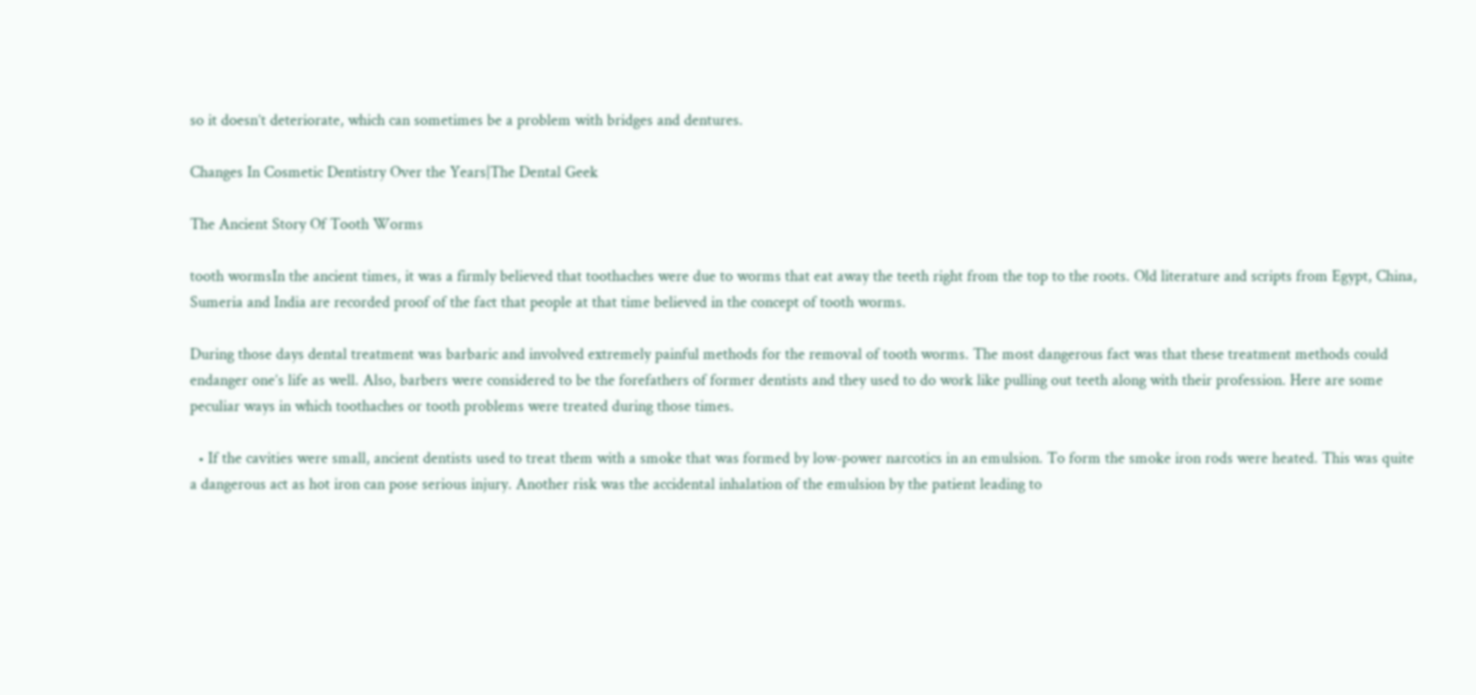so it doesn’t deteriorate, which can sometimes be a problem with bridges and dentures.

Changes In Cosmetic Dentistry Over the Years|The Dental Geek

The Ancient Story Of Tooth Worms

tooth wormsIn the ancient times, it was a firmly believed that toothaches were due to worms that eat away the teeth right from the top to the roots. Old literature and scripts from Egypt, China, Sumeria and India are recorded proof of the fact that people at that time believed in the concept of tooth worms.

During those days dental treatment was barbaric and involved extremely painful methods for the removal of tooth worms. The most dangerous fact was that these treatment methods could endanger one’s life as well. Also, barbers were considered to be the forefathers of former dentists and they used to do work like pulling out teeth along with their profession. Here are some peculiar ways in which toothaches or tooth problems were treated during those times.

  • If the cavities were small, ancient dentists used to treat them with a smoke that was formed by low-power narcotics in an emulsion. To form the smoke iron rods were heated. This was quite a dangerous act as hot iron can pose serious injury. Another risk was the accidental inhalation of the emulsion by the patient leading to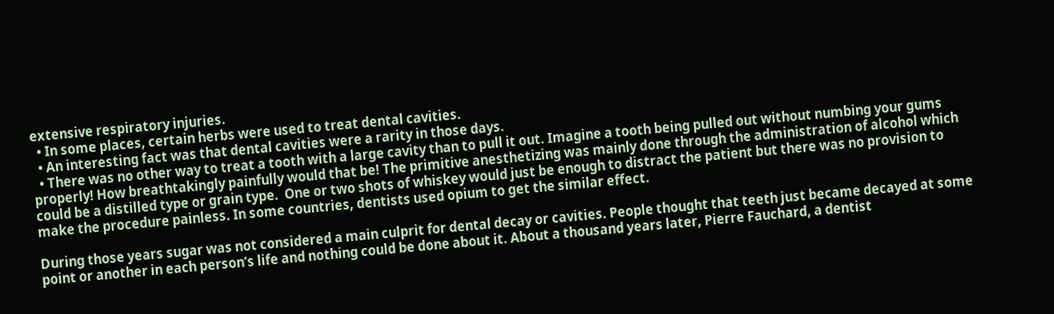extensive respiratory injuries.
  • In some places, certain herbs were used to treat dental cavities.
  • An interesting fact was that dental cavities were a rarity in those days.
  • There was no other way to treat a tooth with a large cavity than to pull it out. Imagine a tooth being pulled out without numbing your gums properly! How breathtakingly painfully would that be! The primitive anesthetizing was mainly done through the administration of alcohol which could be a distilled type or grain type.  One or two shots of whiskey would just be enough to distract the patient but there was no provision to make the procedure painless. In some countries, dentists used opium to get the similar effect.

During those years sugar was not considered a main culprit for dental decay or cavities. People thought that teeth just became decayed at some point or another in each person’s life and nothing could be done about it. About a thousand years later, Pierre Fauchard, a dentist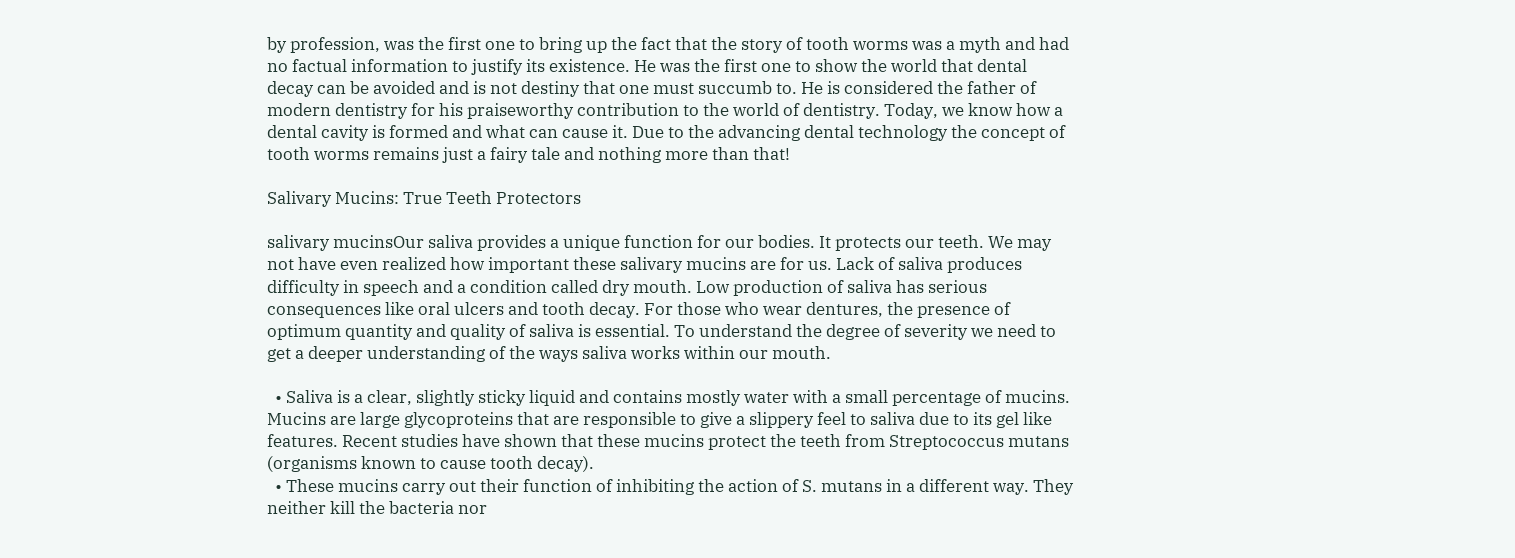by profession, was the first one to bring up the fact that the story of tooth worms was a myth and had no factual information to justify its existence. He was the first one to show the world that dental decay can be avoided and is not destiny that one must succumb to. He is considered the father of modern dentistry for his praiseworthy contribution to the world of dentistry. Today, we know how a dental cavity is formed and what can cause it. Due to the advancing dental technology the concept of tooth worms remains just a fairy tale and nothing more than that!

Salivary Mucins: True Teeth Protectors

salivary mucinsOur saliva provides a unique function for our bodies. It protects our teeth. We may not have even realized how important these salivary mucins are for us. Lack of saliva produces difficulty in speech and a condition called dry mouth. Low production of saliva has serious consequences like oral ulcers and tooth decay. For those who wear dentures, the presence of optimum quantity and quality of saliva is essential. To understand the degree of severity we need to get a deeper understanding of the ways saliva works within our mouth.

  • Saliva is a clear, slightly sticky liquid and contains mostly water with a small percentage of mucins. Mucins are large glycoproteins that are responsible to give a slippery feel to saliva due to its gel like features. Recent studies have shown that these mucins protect the teeth from Streptococcus mutans (organisms known to cause tooth decay).
  • These mucins carry out their function of inhibiting the action of S. mutans in a different way. They neither kill the bacteria nor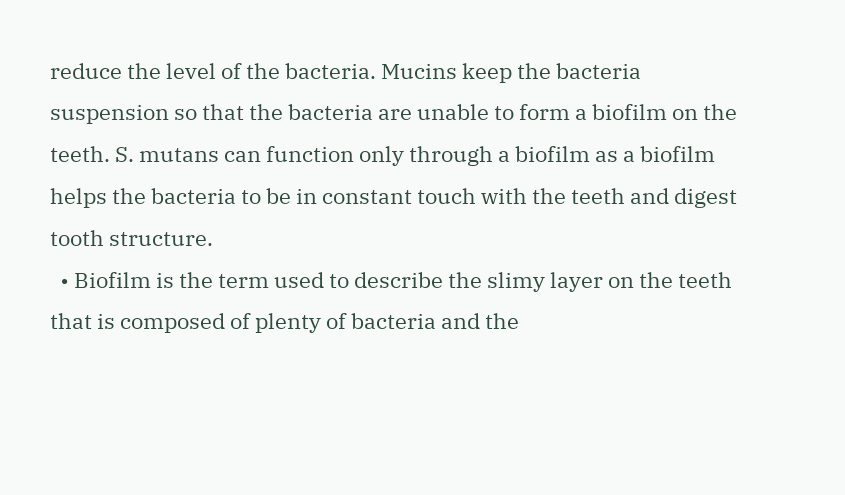reduce the level of the bacteria. Mucins keep the bacteria suspension so that the bacteria are unable to form a biofilm on the teeth. S. mutans can function only through a biofilm as a biofilm helps the bacteria to be in constant touch with the teeth and digest tooth structure.
  • Biofilm is the term used to describe the slimy layer on the teeth that is composed of plenty of bacteria and the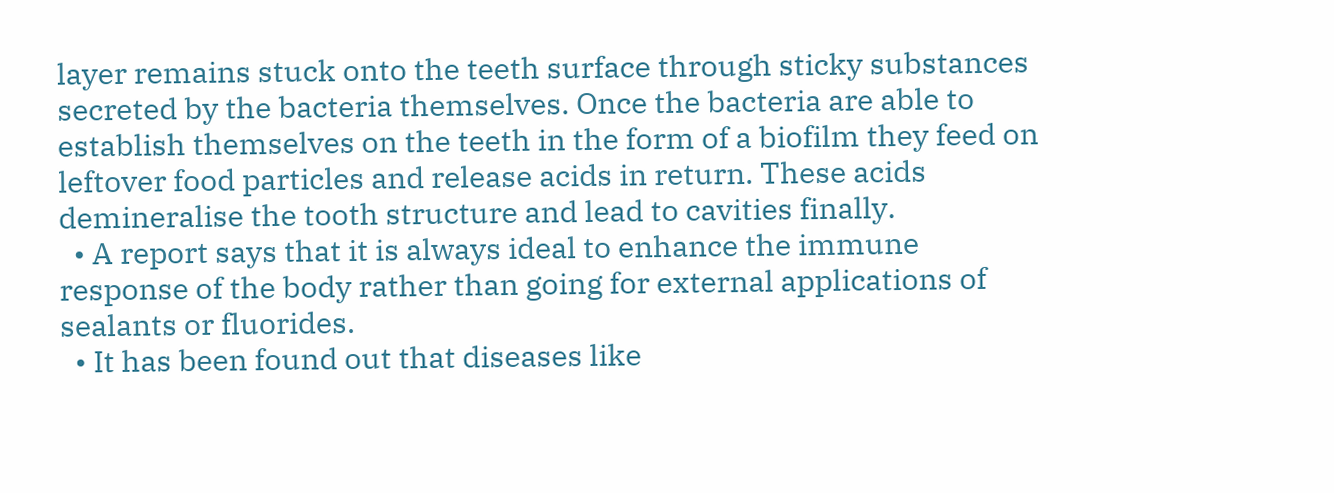layer remains stuck onto the teeth surface through sticky substances secreted by the bacteria themselves. Once the bacteria are able to establish themselves on the teeth in the form of a biofilm they feed on leftover food particles and release acids in return. These acids demineralise the tooth structure and lead to cavities finally.
  • A report says that it is always ideal to enhance the immune response of the body rather than going for external applications of sealants or fluorides.
  • It has been found out that diseases like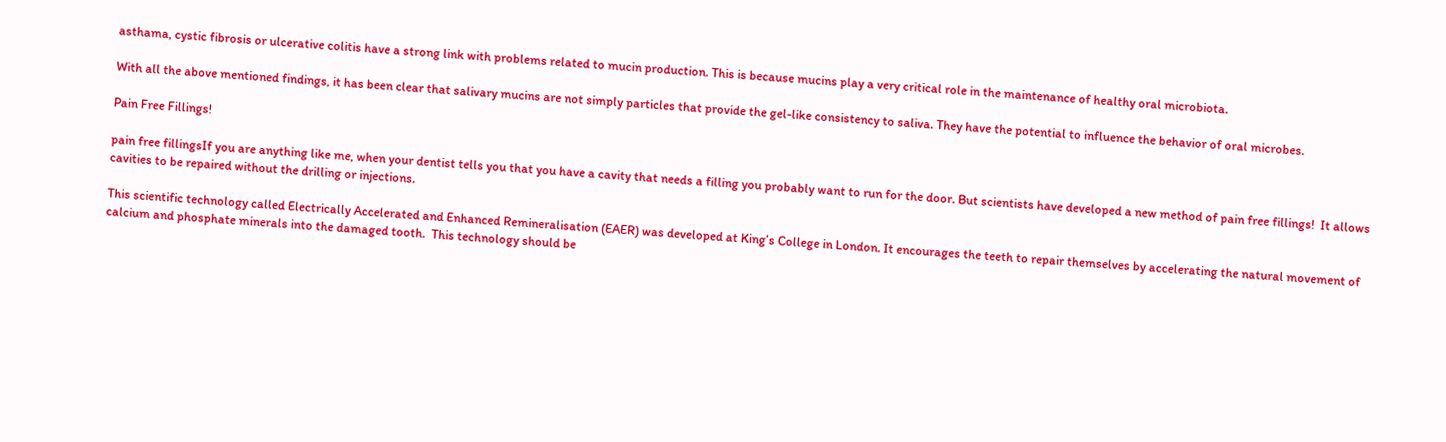asthama, cystic fibrosis or ulcerative colitis have a strong link with problems related to mucin production. This is because mucins play a very critical role in the maintenance of healthy oral microbiota.

With all the above mentioned findings, it has been clear that salivary mucins are not simply particles that provide the gel-like consistency to saliva. They have the potential to influence the behavior of oral microbes.

Pain Free Fillings!

pain free fillingsIf you are anything like me, when your dentist tells you that you have a cavity that needs a filling you probably want to run for the door. But scientists have developed a new method of pain free fillings!  It allows cavities to be repaired without the drilling or injections.

This scientific technology called Electrically Accelerated and Enhanced Remineralisation (EAER) was developed at King’s College in London. It encourages the teeth to repair themselves by accelerating the natural movement of calcium and phosphate minerals into the damaged tooth.  This technology should be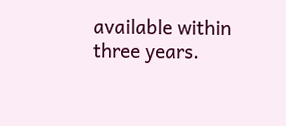available within three years.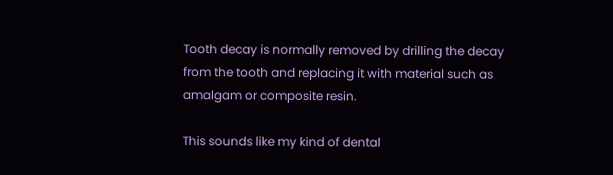Tooth decay is normally removed by drilling the decay from the tooth and replacing it with material such as amalgam or composite resin.

This sounds like my kind of dental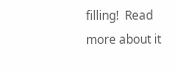filling!  Read more about it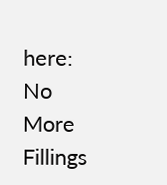here: No More Fillings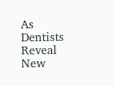As Dentists Reveal New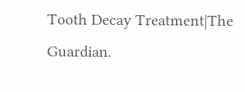Tooth Decay Treatment|The Guardian.